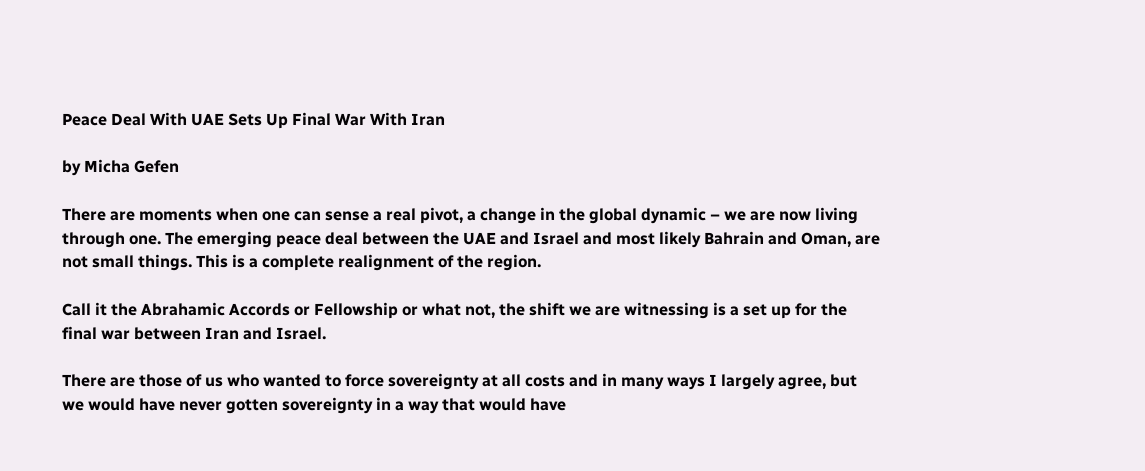Peace Deal With UAE Sets Up Final War With Iran

by Micha Gefen

There are moments when one can sense a real pivot, a change in the global dynamic – we are now living through one. The emerging peace deal between the UAE and Israel and most likely Bahrain and Oman, are not small things. This is a complete realignment of the region.

Call it the Abrahamic Accords or Fellowship or what not, the shift we are witnessing is a set up for the final war between Iran and Israel.

There are those of us who wanted to force sovereignty at all costs and in many ways I largely agree, but we would have never gotten sovereignty in a way that would have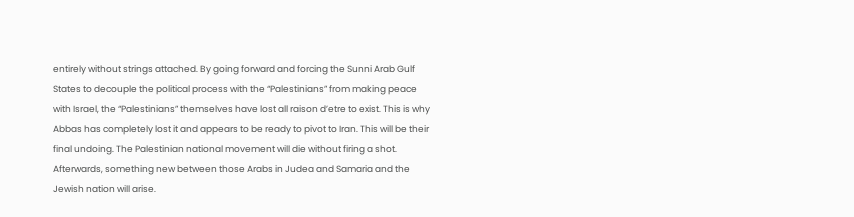entirely without strings attached. By going forward and forcing the Sunni Arab Gulf States to decouple the political process with the “Palestinians” from making peace with Israel, the “Palestinians” themselves have lost all raison d’etre to exist. This is why Abbas has completely lost it and appears to be ready to pivot to Iran. This will be their final undoing. The Palestinian national movement will die without firing a shot. Afterwards, something new between those Arabs in Judea and Samaria and the Jewish nation will arise.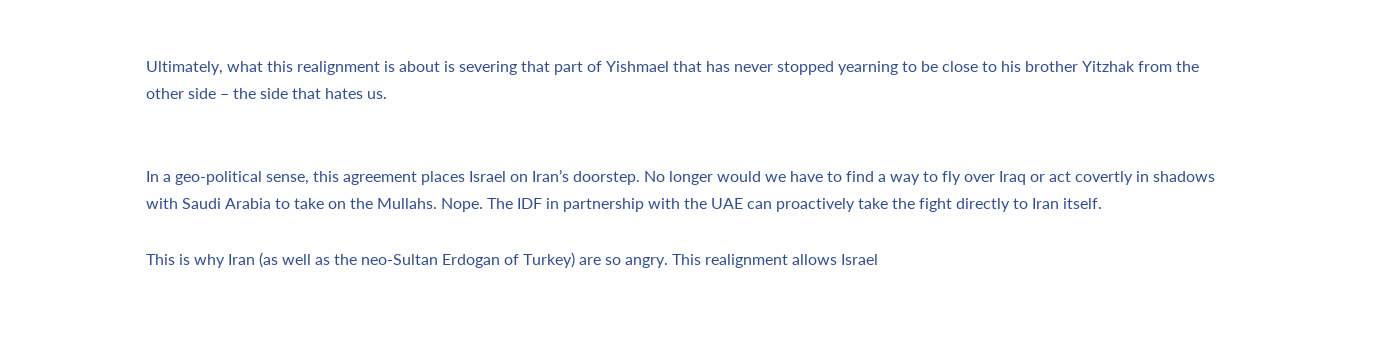Ultimately, what this realignment is about is severing that part of Yishmael that has never stopped yearning to be close to his brother Yitzhak from the other side – the side that hates us.


In a geo-political sense, this agreement places Israel on Iran’s doorstep. No longer would we have to find a way to fly over Iraq or act covertly in shadows with Saudi Arabia to take on the Mullahs. Nope. The IDF in partnership with the UAE can proactively take the fight directly to Iran itself.

This is why Iran (as well as the neo-Sultan Erdogan of Turkey) are so angry. This realignment allows Israel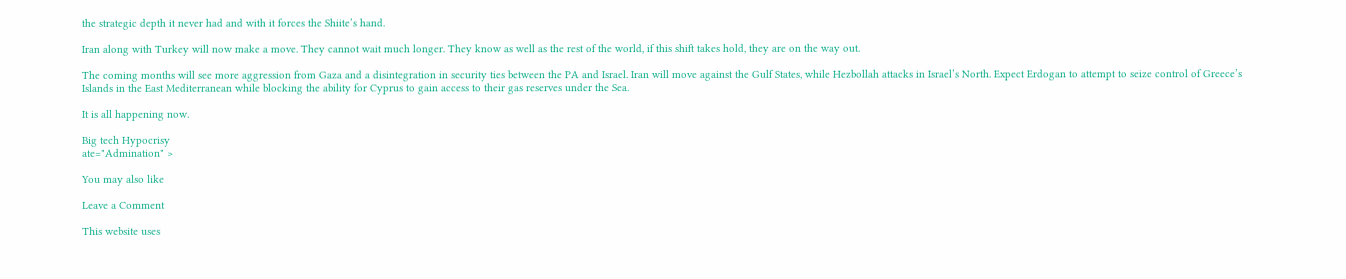the strategic depth it never had and with it forces the Shiite’s hand.

Iran along with Turkey will now make a move. They cannot wait much longer. They know as well as the rest of the world, if this shift takes hold, they are on the way out.

The coming months will see more aggression from Gaza and a disintegration in security ties between the PA and Israel. Iran will move against the Gulf States, while Hezbollah attacks in Israel’s North. Expect Erdogan to attempt to seize control of Greece’s Islands in the East Mediterranean while blocking the ability for Cyprus to gain access to their gas reserves under the Sea.

It is all happening now.

Big tech Hypocrisy
ate="Admination" >

You may also like

Leave a Comment

This website uses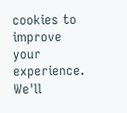cookies to improve your experience. We'll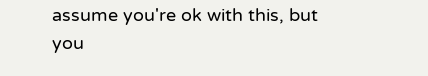assume you're ok with this, but you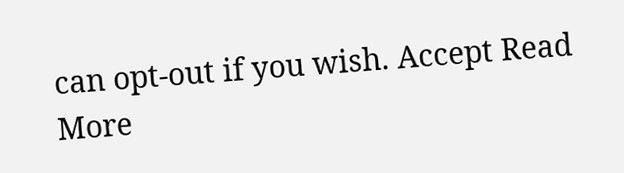can opt-out if you wish. Accept Read More